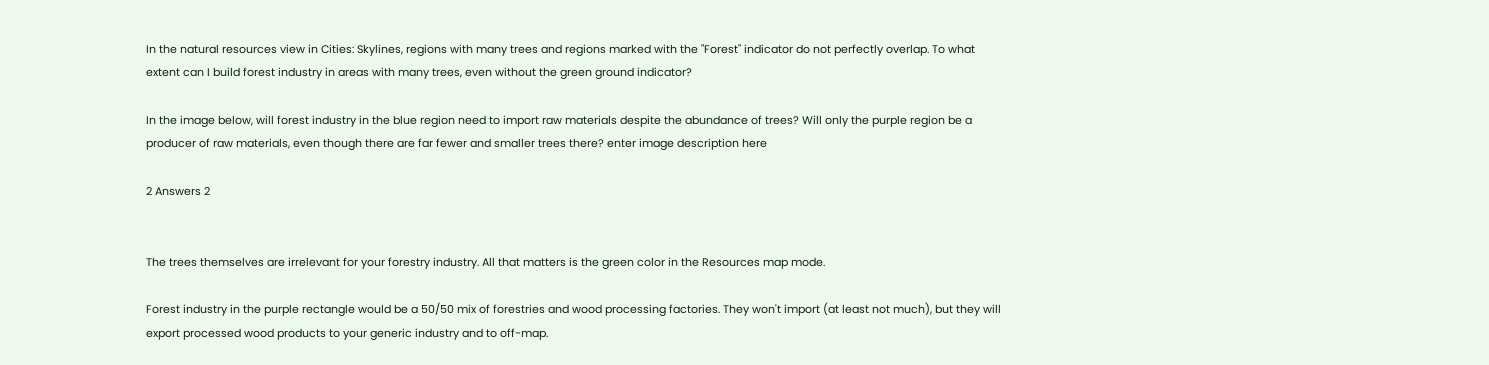In the natural resources view in Cities: Skylines, regions with many trees and regions marked with the "Forest" indicator do not perfectly overlap. To what extent can I build forest industry in areas with many trees, even without the green ground indicator?

In the image below, will forest industry in the blue region need to import raw materials despite the abundance of trees? Will only the purple region be a producer of raw materials, even though there are far fewer and smaller trees there? enter image description here

2 Answers 2


The trees themselves are irrelevant for your forestry industry. All that matters is the green color in the Resources map mode.

Forest industry in the purple rectangle would be a 50/50 mix of forestries and wood processing factories. They won't import (at least not much), but they will export processed wood products to your generic industry and to off-map.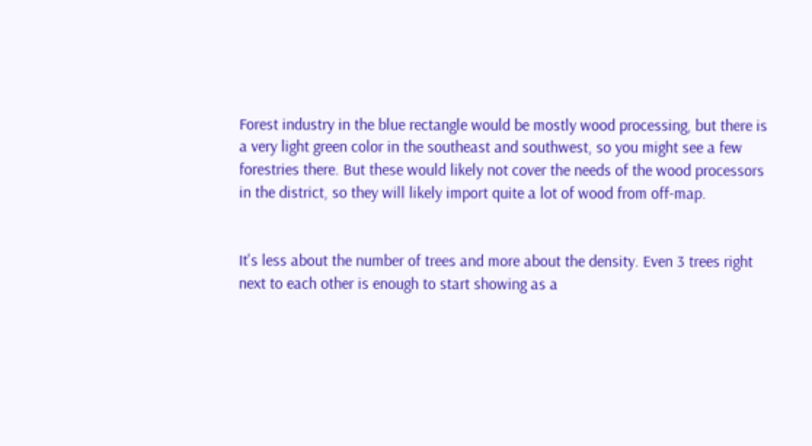Forest industry in the blue rectangle would be mostly wood processing, but there is a very light green color in the southeast and southwest, so you might see a few forestries there. But these would likely not cover the needs of the wood processors in the district, so they will likely import quite a lot of wood from off-map.


It's less about the number of trees and more about the density. Even 3 trees right next to each other is enough to start showing as a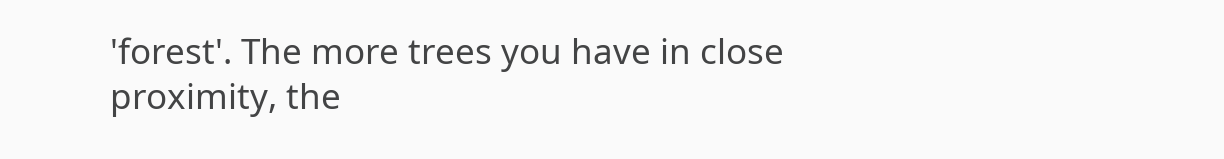'forest'. The more trees you have in close proximity, the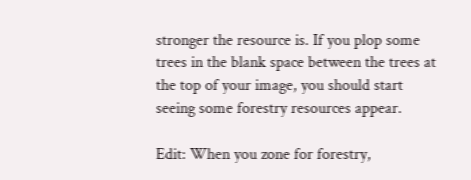stronger the resource is. If you plop some trees in the blank space between the trees at the top of your image, you should start seeing some forestry resources appear.

Edit: When you zone for forestry,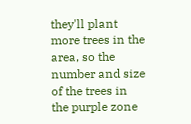they'll plant more trees in the area, so the number and size of the trees in the purple zone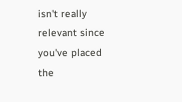isn't really relevant since you've placed the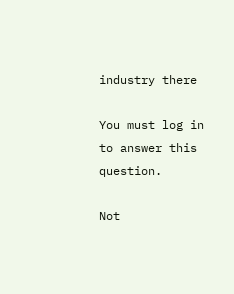industry there

You must log in to answer this question.

Not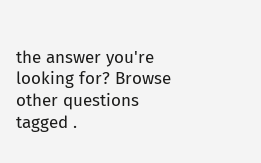the answer you're looking for? Browse other questions tagged .